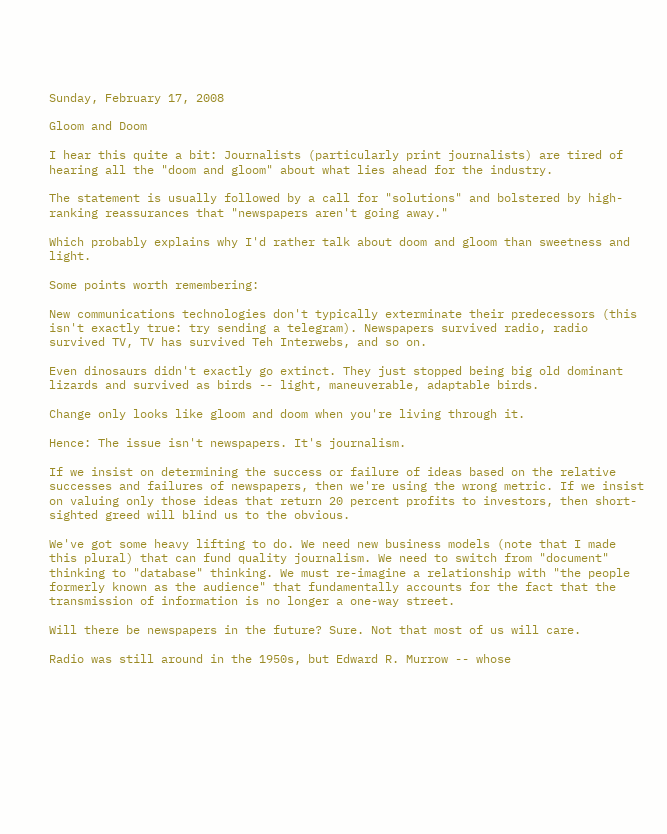Sunday, February 17, 2008

Gloom and Doom

I hear this quite a bit: Journalists (particularly print journalists) are tired of hearing all the "doom and gloom" about what lies ahead for the industry.

The statement is usually followed by a call for "solutions" and bolstered by high-ranking reassurances that "newspapers aren't going away."

Which probably explains why I'd rather talk about doom and gloom than sweetness and light.

Some points worth remembering:

New communications technologies don't typically exterminate their predecessors (this isn't exactly true: try sending a telegram). Newspapers survived radio, radio survived TV, TV has survived Teh Interwebs, and so on.

Even dinosaurs didn't exactly go extinct. They just stopped being big old dominant lizards and survived as birds -- light, maneuverable, adaptable birds.

Change only looks like gloom and doom when you're living through it.

Hence: The issue isn't newspapers. It's journalism.

If we insist on determining the success or failure of ideas based on the relative successes and failures of newspapers, then we're using the wrong metric. If we insist on valuing only those ideas that return 20 percent profits to investors, then short-sighted greed will blind us to the obvious.

We've got some heavy lifting to do. We need new business models (note that I made this plural) that can fund quality journalism. We need to switch from "document" thinking to "database" thinking. We must re-imagine a relationship with "the people formerly known as the audience" that fundamentally accounts for the fact that the transmission of information is no longer a one-way street.

Will there be newspapers in the future? Sure. Not that most of us will care.

Radio was still around in the 1950s, but Edward R. Murrow -- whose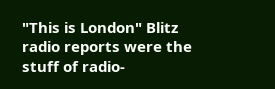"This is London" Blitz radio reports were the stuff of radio-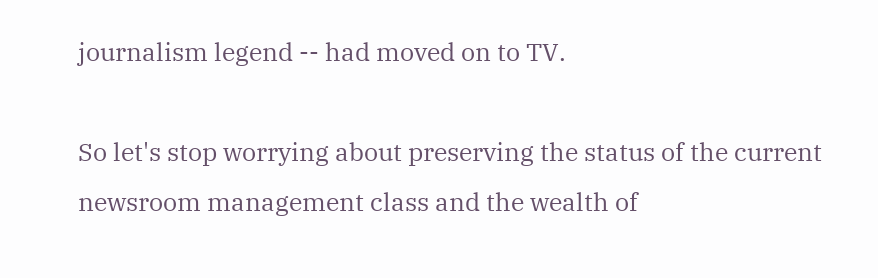journalism legend -- had moved on to TV.

So let's stop worrying about preserving the status of the current newsroom management class and the wealth of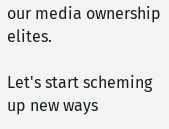our media ownership elites.

Let's start scheming up new ways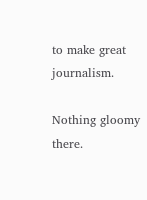to make great journalism.

Nothing gloomy there.